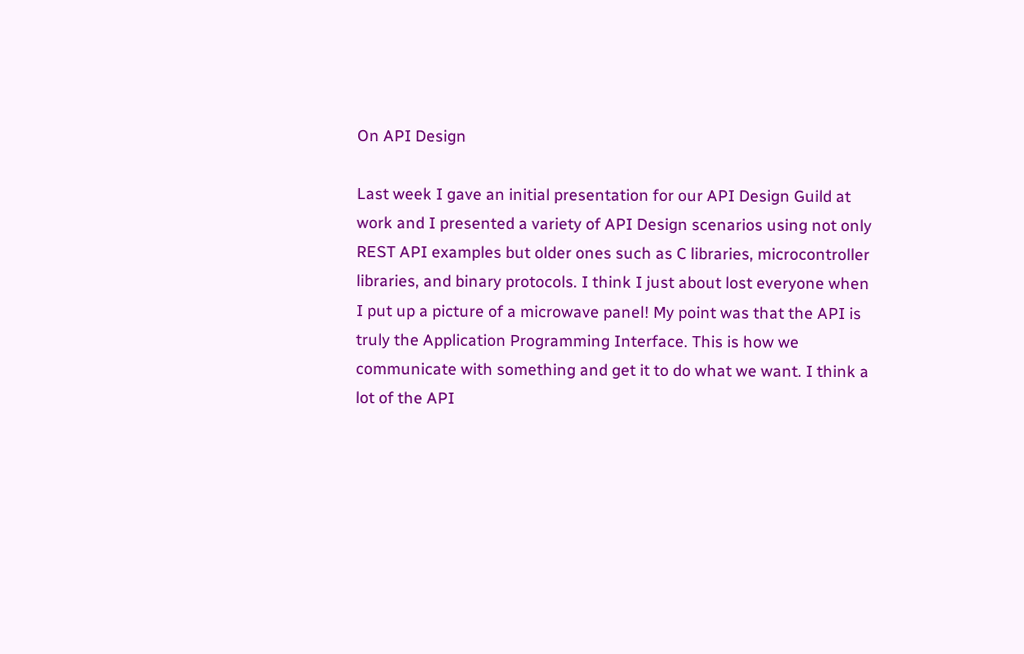On API Design

Last week I gave an initial presentation for our API Design Guild at work and I presented a variety of API Design scenarios using not only REST API examples but older ones such as C libraries, microcontroller libraries, and binary protocols. I think I just about lost everyone when I put up a picture of a microwave panel! My point was that the API is truly the Application Programming Interface. This is how we communicate with something and get it to do what we want. I think a lot of the API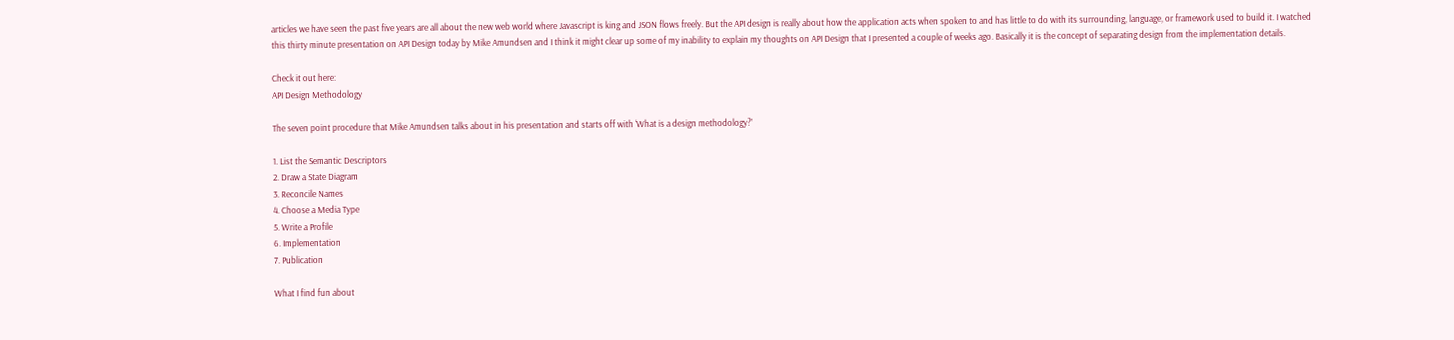articles we have seen the past five years are all about the new web world where Javascript is king and JSON flows freely. But the API design is really about how the application acts when spoken to and has little to do with its surrounding, language, or framework used to build it. I watched this thirty minute presentation on API Design today by Mike Amundsen and I think it might clear up some of my inability to explain my thoughts on API Design that I presented a couple of weeks ago. Basically it is the concept of separating design from the implementation details.

Check it out here:
API Design Methodology

The seven point procedure that Mike Amundsen talks about in his presentation and starts off with ‘What is a design methodology?’

1. List the Semantic Descriptors
2. Draw a State Diagram
3. Reconcile Names
4. Choose a Media Type
5. Write a Profile
6. Implementation
7. Publication

What I find fun about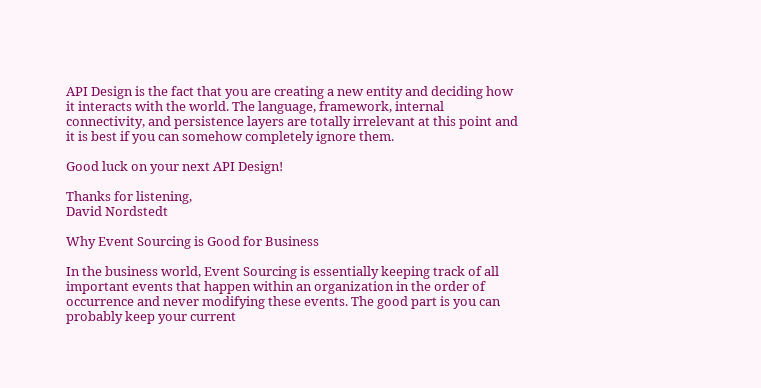API Design is the fact that you are creating a new entity and deciding how it interacts with the world. The language, framework, internal connectivity, and persistence layers are totally irrelevant at this point and it is best if you can somehow completely ignore them.

Good luck on your next API Design!

Thanks for listening,
David Nordstedt

Why Event Sourcing is Good for Business

In the business world, Event Sourcing is essentially keeping track of all important events that happen within an organization in the order of occurrence and never modifying these events. The good part is you can probably keep your current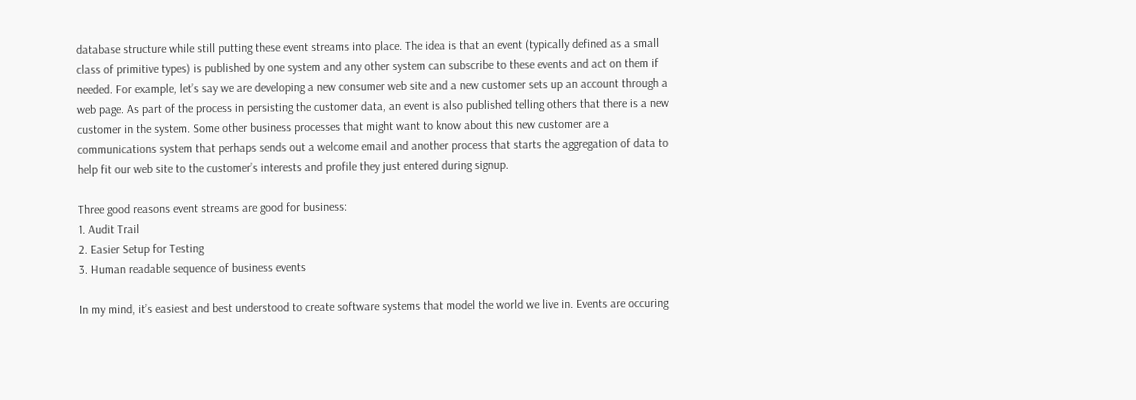database structure while still putting these event streams into place. The idea is that an event (typically defined as a small class of primitive types) is published by one system and any other system can subscribe to these events and act on them if needed. For example, let’s say we are developing a new consumer web site and a new customer sets up an account through a web page. As part of the process in persisting the customer data, an event is also published telling others that there is a new customer in the system. Some other business processes that might want to know about this new customer are a communications system that perhaps sends out a welcome email and another process that starts the aggregation of data to help fit our web site to the customer’s interests and profile they just entered during signup.

Three good reasons event streams are good for business:
1. Audit Trail
2. Easier Setup for Testing
3. Human readable sequence of business events

In my mind, it’s easiest and best understood to create software systems that model the world we live in. Events are occuring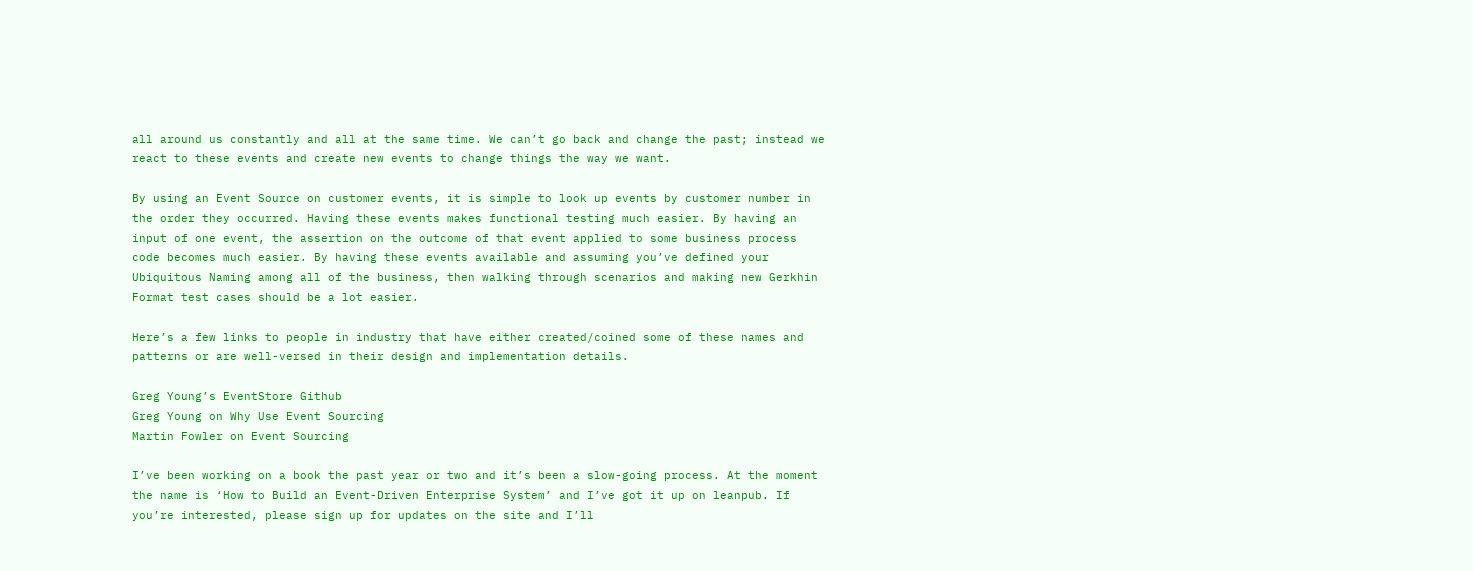all around us constantly and all at the same time. We can’t go back and change the past; instead we react to these events and create new events to change things the way we want.

By using an Event Source on customer events, it is simple to look up events by customer number in the order they occurred. Having these events makes functional testing much easier. By having an input of one event, the assertion on the outcome of that event applied to some business process code becomes much easier. By having these events available and assuming you’ve defined your Ubiquitous Naming among all of the business, then walking through scenarios and making new Gerkhin Format test cases should be a lot easier.

Here’s a few links to people in industry that have either created/coined some of these names and patterns or are well-versed in their design and implementation details.

Greg Young’s EventStore Github
Greg Young on Why Use Event Sourcing
Martin Fowler on Event Sourcing

I’ve been working on a book the past year or two and it’s been a slow-going process. At the moment the name is ‘How to Build an Event-Driven Enterprise System’ and I’ve got it up on leanpub. If you’re interested, please sign up for updates on the site and I’ll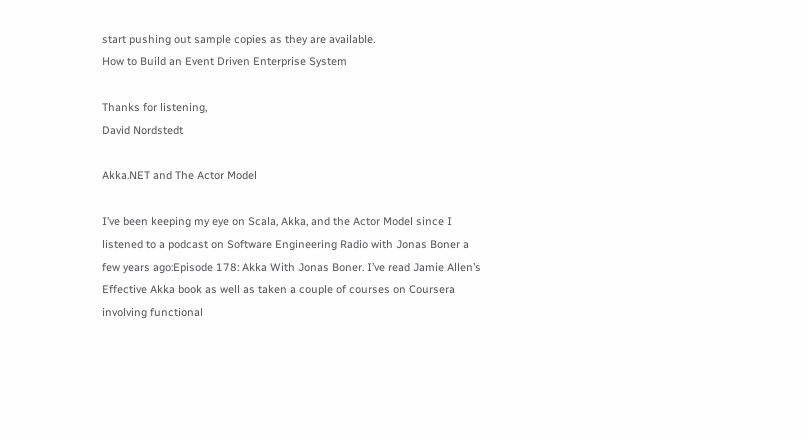start pushing out sample copies as they are available.
How to Build an Event Driven Enterprise System

Thanks for listening,
David Nordstedt

Akka.NET and The Actor Model

I’ve been keeping my eye on Scala, Akka, and the Actor Model since I listened to a podcast on Software Engineering Radio with Jonas Boner a few years ago:Episode 178: Akka With Jonas Boner. I’ve read Jamie Allen’s Effective Akka book as well as taken a couple of courses on Coursera involving functional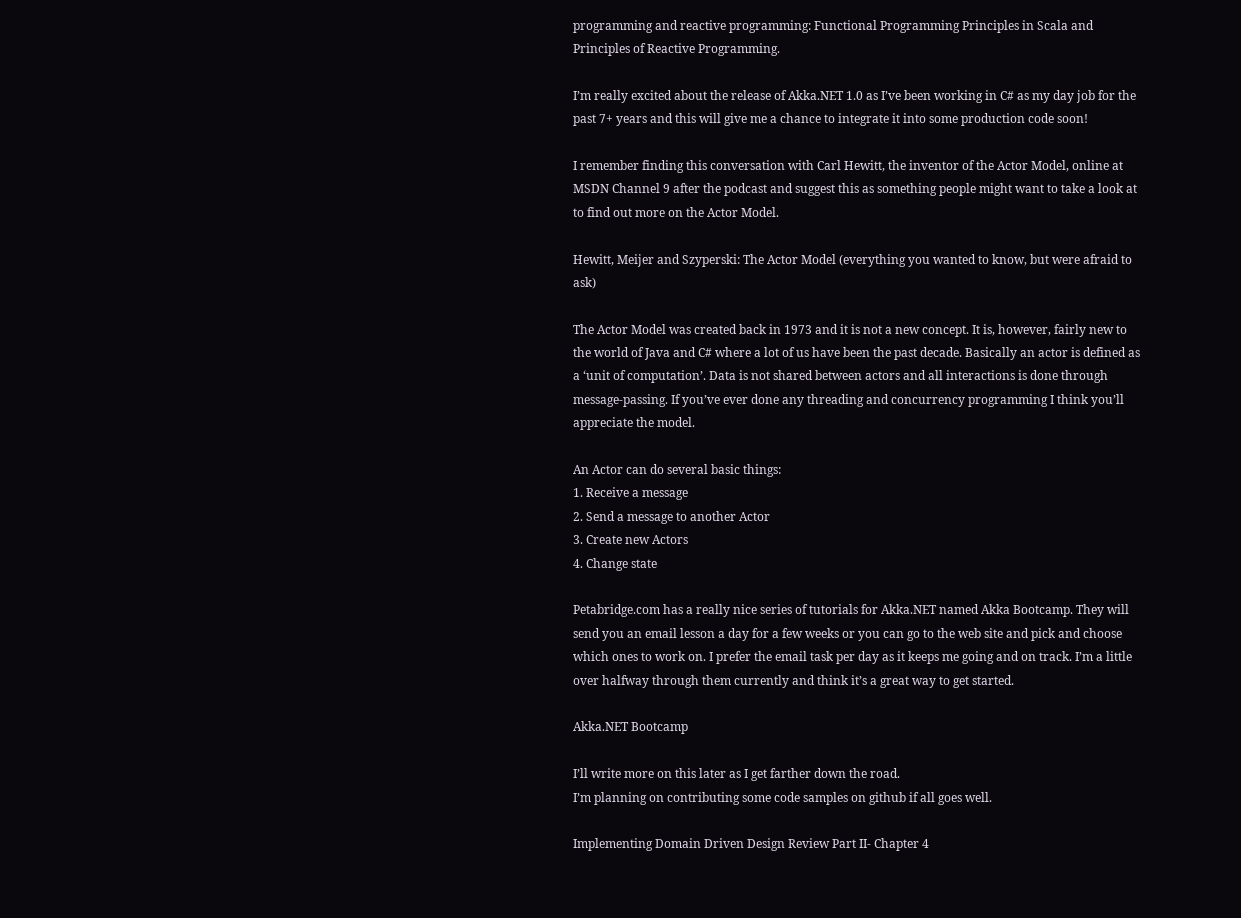programming and reactive programming: Functional Programming Principles in Scala and Principles of Reactive Programming.

I’m really excited about the release of Akka.NET 1.0 as I’ve been working in C# as my day job for the past 7+ years and this will give me a chance to integrate it into some production code soon!

I remember finding this conversation with Carl Hewitt, the inventor of the Actor Model, online at MSDN Channel 9 after the podcast and suggest this as something people might want to take a look at to find out more on the Actor Model.

Hewitt, Meijer and Szyperski: The Actor Model (everything you wanted to know, but were afraid to ask)

The Actor Model was created back in 1973 and it is not a new concept. It is, however, fairly new to the world of Java and C# where a lot of us have been the past decade. Basically an actor is defined as a ‘unit of computation’. Data is not shared between actors and all interactions is done through message-passing. If you’ve ever done any threading and concurrency programming I think you’ll appreciate the model.

An Actor can do several basic things:
1. Receive a message
2. Send a message to another Actor
3. Create new Actors
4. Change state

Petabridge.com has a really nice series of tutorials for Akka.NET named Akka Bootcamp. They will send you an email lesson a day for a few weeks or you can go to the web site and pick and choose which ones to work on. I prefer the email task per day as it keeps me going and on track. I’m a little over halfway through them currently and think it’s a great way to get started.

Akka.NET Bootcamp

I’ll write more on this later as I get farther down the road.
I’m planning on contributing some code samples on github if all goes well.

Implementing Domain Driven Design Review Part II- Chapter 4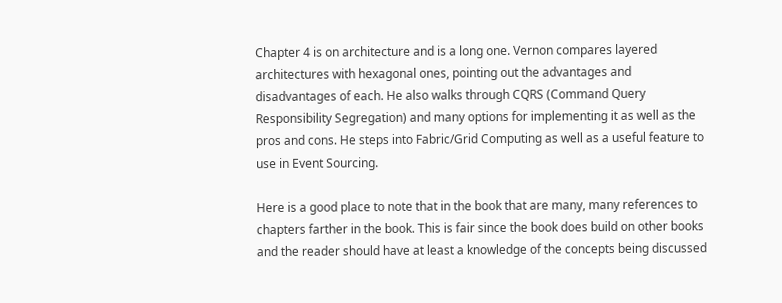Chapter 4 is on architecture and is a long one. Vernon compares layered architectures with hexagonal ones, pointing out the advantages and disadvantages of each. He also walks through CQRS (Command Query Responsibility Segregation) and many options for implementing it as well as the pros and cons. He steps into Fabric/Grid Computing as well as a useful feature to use in Event Sourcing.

Here is a good place to note that in the book that are many, many references to chapters farther in the book. This is fair since the book does build on other books and the reader should have at least a knowledge of the concepts being discussed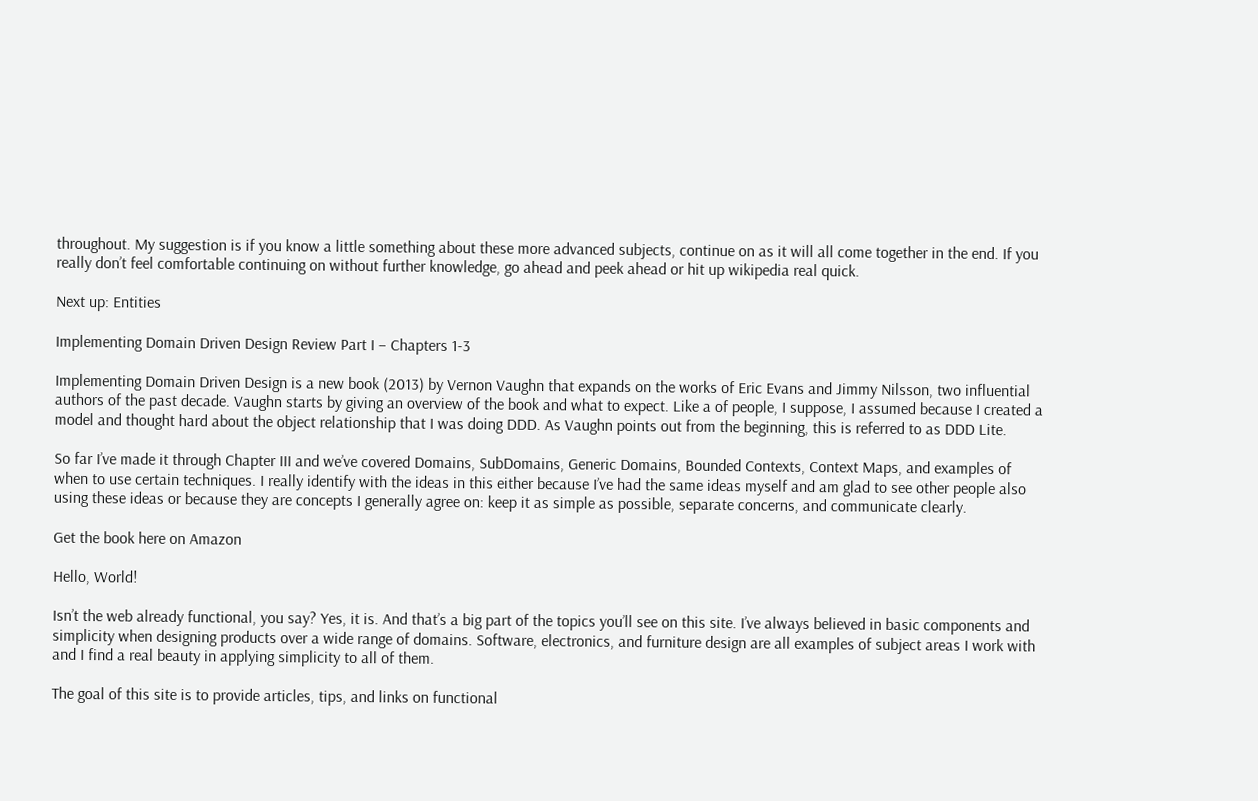throughout. My suggestion is if you know a little something about these more advanced subjects, continue on as it will all come together in the end. If you really don’t feel comfortable continuing on without further knowledge, go ahead and peek ahead or hit up wikipedia real quick.

Next up: Entities

Implementing Domain Driven Design Review Part I – Chapters 1-3

Implementing Domain Driven Design is a new book (2013) by Vernon Vaughn that expands on the works of Eric Evans and Jimmy Nilsson, two influential authors of the past decade. Vaughn starts by giving an overview of the book and what to expect. Like a of people, I suppose, I assumed because I created a model and thought hard about the object relationship that I was doing DDD. As Vaughn points out from the beginning, this is referred to as DDD Lite.

So far I’ve made it through Chapter III and we’ve covered Domains, SubDomains, Generic Domains, Bounded Contexts, Context Maps, and examples of when to use certain techniques. I really identify with the ideas in this either because I’ve had the same ideas myself and am glad to see other people also using these ideas or because they are concepts I generally agree on: keep it as simple as possible, separate concerns, and communicate clearly.

Get the book here on Amazon

Hello, World!

Isn’t the web already functional, you say? Yes, it is. And that’s a big part of the topics you’ll see on this site. I’ve always believed in basic components and simplicity when designing products over a wide range of domains. Software, electronics, and furniture design are all examples of subject areas I work with and I find a real beauty in applying simplicity to all of them.

The goal of this site is to provide articles, tips, and links on functional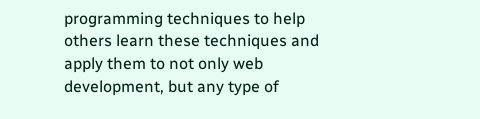programming techniques to help others learn these techniques and apply them to not only web development, but any type of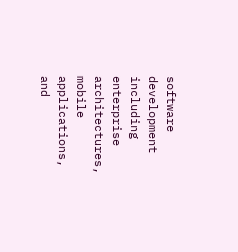software development including enterprise architectures, mobile applications, and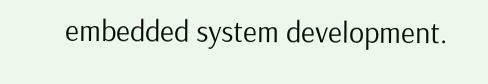embedded system development.